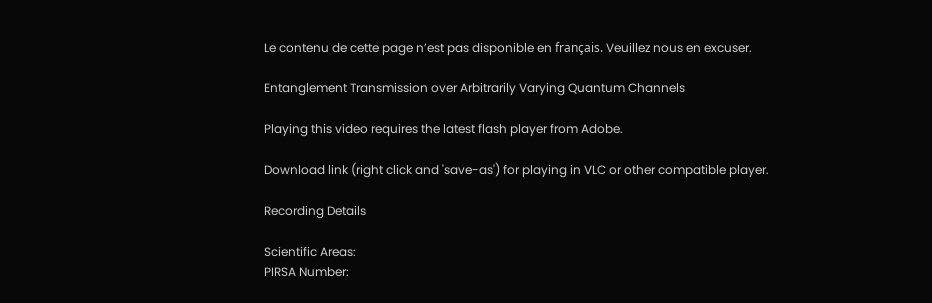Le contenu de cette page n’est pas disponible en français. Veuillez nous en excuser.

Entanglement Transmission over Arbitrarily Varying Quantum Channels

Playing this video requires the latest flash player from Adobe.

Download link (right click and 'save-as') for playing in VLC or other compatible player.

Recording Details

Scientific Areas:
PIRSA Number: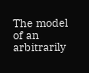The model of an arbitrarily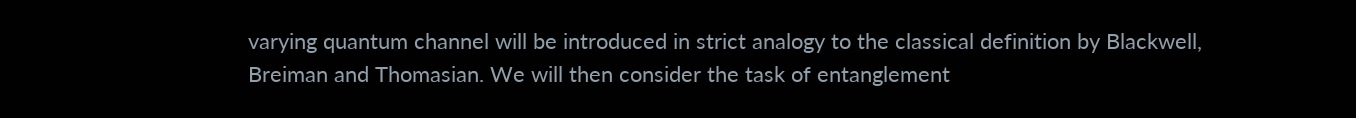varying quantum channel will be introduced in strict analogy to the classical definition by Blackwell, Breiman and Thomasian. We will then consider the task of entanglement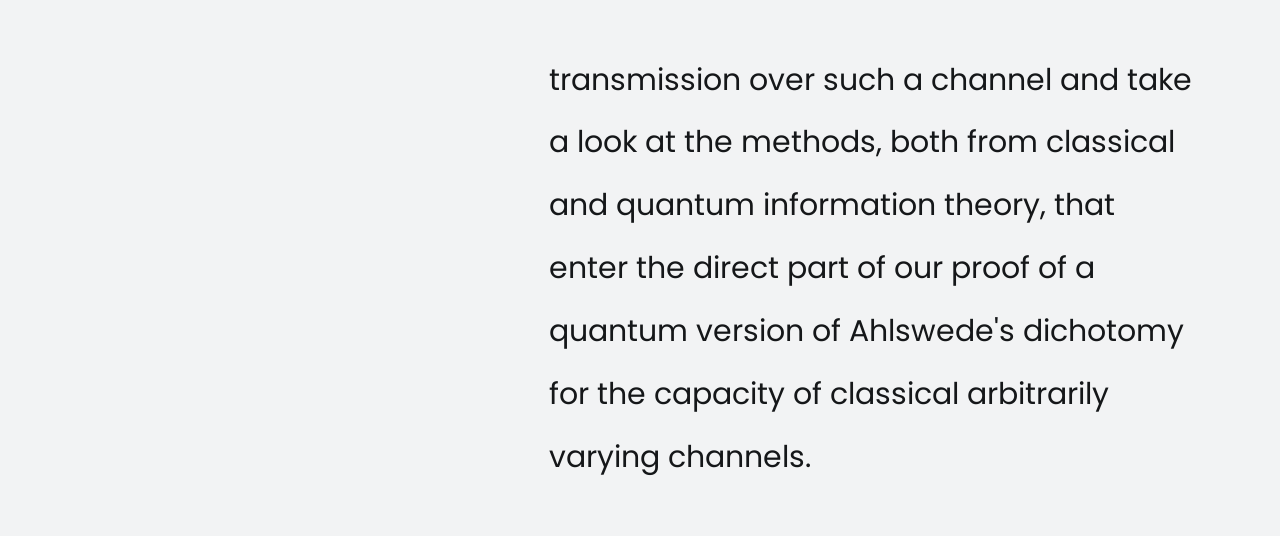transmission over such a channel and take a look at the methods, both from classical and quantum information theory, that enter the direct part of our proof of a quantum version of Ahlswede's dichotomy for the capacity of classical arbitrarily varying channels.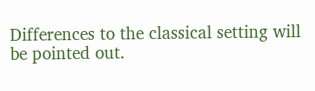Differences to the classical setting will be pointed out.